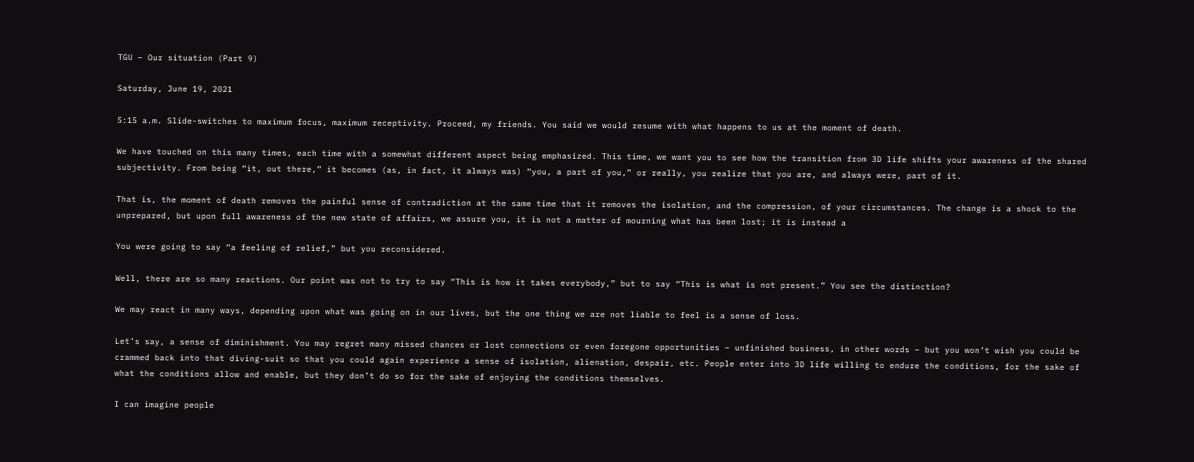TGU – Our situation (Part 9)

Saturday, June 19, 2021

5:15 a.m. Slide-switches to maximum focus, maximum receptivity. Proceed, my friends. You said we would resume with what happens to us at the moment of death.

We have touched on this many times, each time with a somewhat different aspect being emphasized. This time, we want you to see how the transition from 3D life shifts your awareness of the shared subjectivity. From being “it, out there,” it becomes (as, in fact, it always was) “you, a part of you,” or really, you realize that you are, and always were, part of it.

That is, the moment of death removes the painful sense of contradiction at the same time that it removes the isolation, and the compression, of your circumstances. The change is a shock to the unprepared, but upon full awareness of the new state of affairs, we assure you, it is not a matter of mourning what has been lost; it is instead a

You were going to say “a feeling of relief,” but you reconsidered.

Well, there are so many reactions. Our point was not to try to say “This is how it takes everybody,” but to say “This is what is not present.” You see the distinction?

We may react in many ways, depending upon what was going on in our lives, but the one thing we are not liable to feel is a sense of loss.

Let’s say, a sense of diminishment. You may regret many missed chances or lost connections or even foregone opportunities – unfinished business, in other words – but you won’t wish you could be crammed back into that diving-suit so that you could again experience a sense of isolation, alienation, despair, etc. People enter into 3D life willing to endure the conditions, for the sake of what the conditions allow and enable, but they don’t do so for the sake of enjoying the conditions themselves.

I can imagine people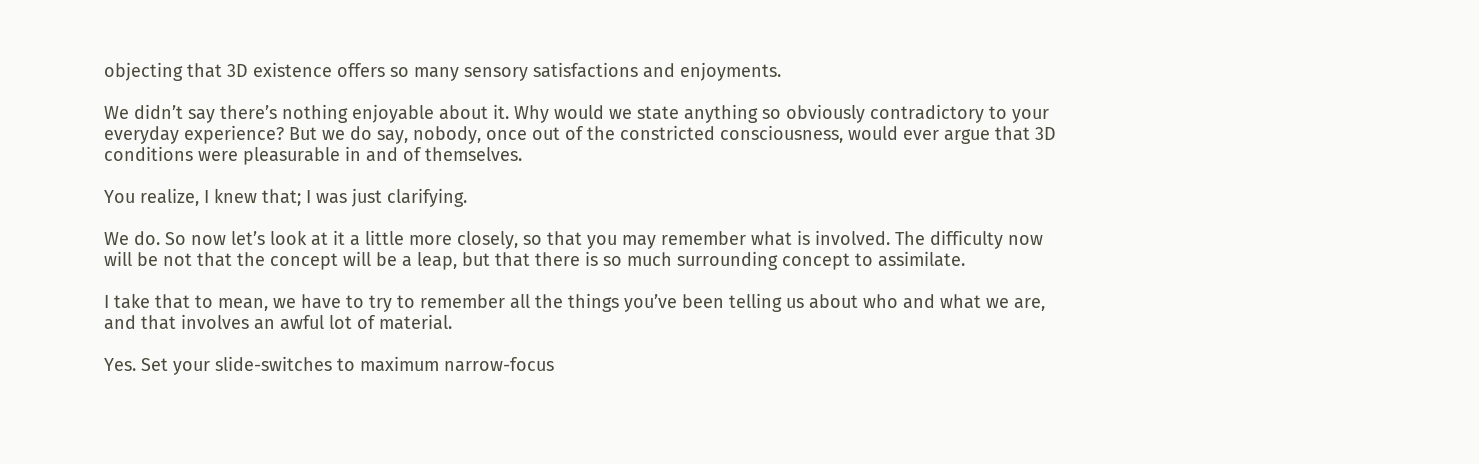objecting that 3D existence offers so many sensory satisfactions and enjoyments.

We didn’t say there’s nothing enjoyable about it. Why would we state anything so obviously contradictory to your everyday experience? But we do say, nobody, once out of the constricted consciousness, would ever argue that 3D conditions were pleasurable in and of themselves.

You realize, I knew that; I was just clarifying.

We do. So now let’s look at it a little more closely, so that you may remember what is involved. The difficulty now will be not that the concept will be a leap, but that there is so much surrounding concept to assimilate.

I take that to mean, we have to try to remember all the things you’ve been telling us about who and what we are, and that involves an awful lot of material.

Yes. Set your slide-switches to maximum narrow-focus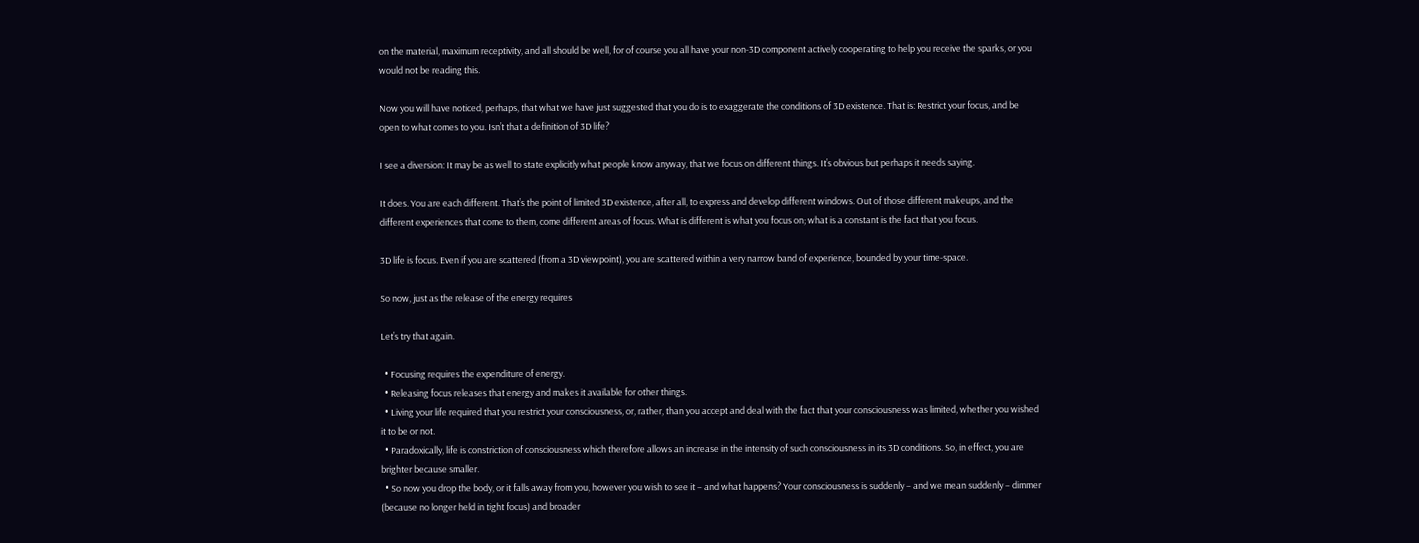on the material, maximum receptivity, and all should be well, for of course you all have your non-3D component actively cooperating to help you receive the sparks, or you would not be reading this.

Now you will have noticed, perhaps, that what we have just suggested that you do is to exaggerate the conditions of 3D existence. That is: Restrict your focus, and be open to what comes to you. Isn’t that a definition of 3D life?

I see a diversion: It may be as well to state explicitly what people know anyway, that we focus on different things. It’s obvious but perhaps it needs saying.

It does. You are each different. That’s the point of limited 3D existence, after all, to express and develop different windows. Out of those different makeups, and the different experiences that come to them, come different areas of focus. What is different is what you focus on; what is a constant is the fact that you focus.

3D life is focus. Even if you are scattered (from a 3D viewpoint), you are scattered within a very narrow band of experience, bounded by your time-space.

So now, just as the release of the energy requires

Let’s try that again.

  • Focusing requires the expenditure of energy.
  • Releasing focus releases that energy and makes it available for other things.
  • Living your life required that you restrict your consciousness, or, rather, than you accept and deal with the fact that your consciousness was limited, whether you wished it to be or not.
  • Paradoxically, life is constriction of consciousness which therefore allows an increase in the intensity of such consciousness in its 3D conditions. So, in effect, you are brighter because smaller.
  • So now you drop the body, or it falls away from you, however you wish to see it – and what happens? Your consciousness is suddenly – and we mean suddenly – dimmer (because no longer held in tight focus) and broader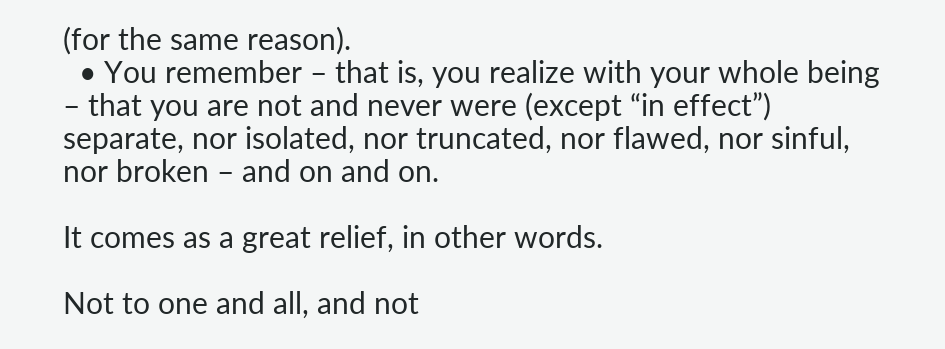(for the same reason).
  • You remember – that is, you realize with your whole being – that you are not and never were (except “in effect”) separate, nor isolated, nor truncated, nor flawed, nor sinful, nor broken – and on and on.

It comes as a great relief, in other words.

Not to one and all, and not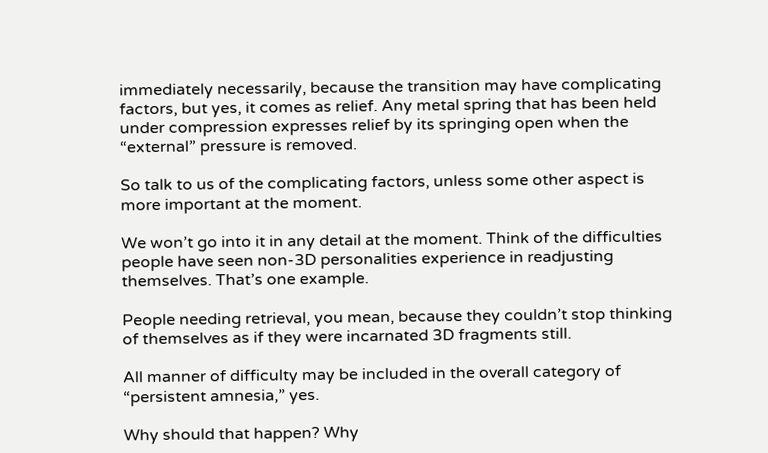immediately necessarily, because the transition may have complicating factors, but yes, it comes as relief. Any metal spring that has been held under compression expresses relief by its springing open when the “external” pressure is removed.

So talk to us of the complicating factors, unless some other aspect is more important at the moment.

We won’t go into it in any detail at the moment. Think of the difficulties people have seen non-3D personalities experience in readjusting themselves. That’s one example.

People needing retrieval, you mean, because they couldn’t stop thinking of themselves as if they were incarnated 3D fragments still.

All manner of difficulty may be included in the overall category of “persistent amnesia,” yes.

Why should that happen? Why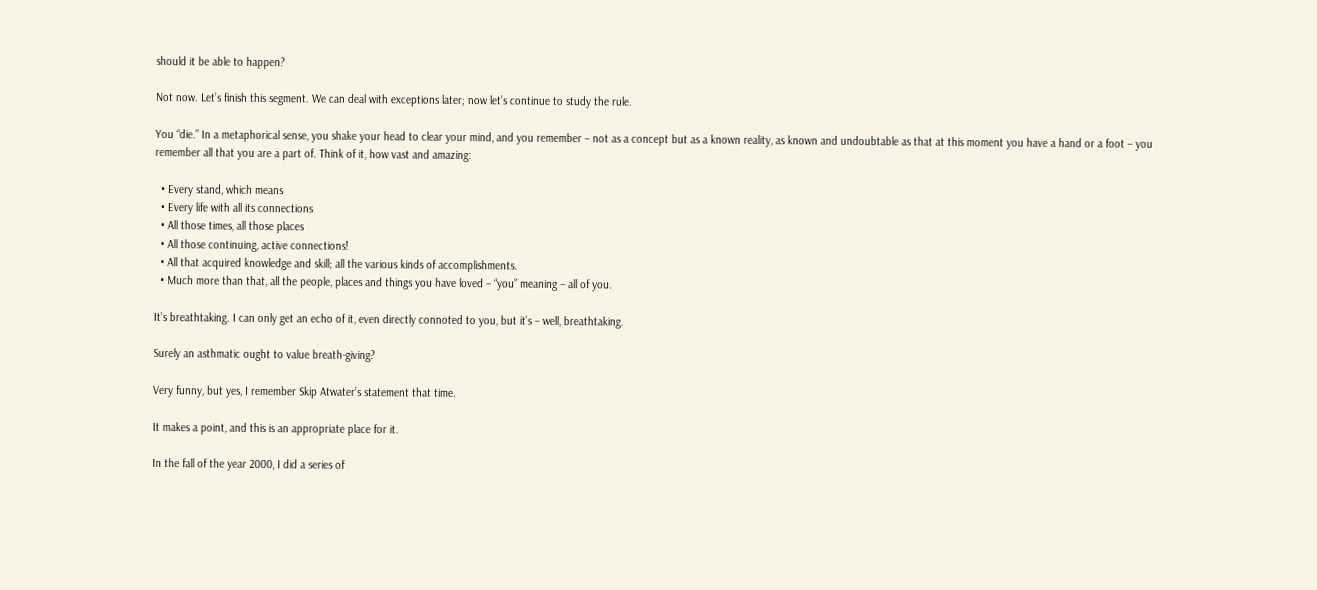should it be able to happen?

Not now. Let’s finish this segment. We can deal with exceptions later; now let’s continue to study the rule.

You “die.” In a metaphorical sense, you shake your head to clear your mind, and you remember – not as a concept but as a known reality, as known and undoubtable as that at this moment you have a hand or a foot – you remember all that you are a part of. Think of it, how vast and amazing:

  • Every stand, which means
  • Every life with all its connections
  • All those times, all those places
  • All those continuing, active connections!
  • All that acquired knowledge and skill; all the various kinds of accomplishments.
  • Much more than that, all the people, places and things you have loved – “you” meaning – all of you.

It’s breathtaking. I can only get an echo of it, even directly connoted to you, but it’s – well, breathtaking.

Surely an asthmatic ought to value breath-giving?

Very funny, but yes, I remember Skip Atwater’s statement that time.

It makes a point, and this is an appropriate place for it.

In the fall of the year 2000, I did a series of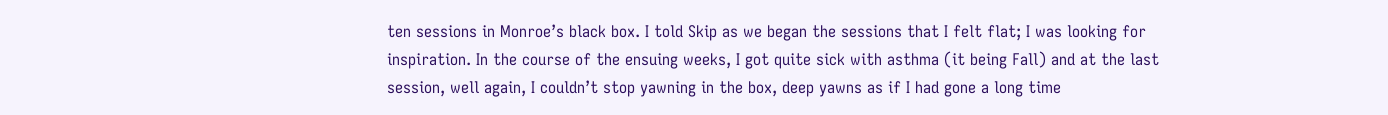ten sessions in Monroe’s black box. I told Skip as we began the sessions that I felt flat; I was looking for inspiration. In the course of the ensuing weeks, I got quite sick with asthma (it being Fall) and at the last session, well again, I couldn’t stop yawning in the box, deep yawns as if I had gone a long time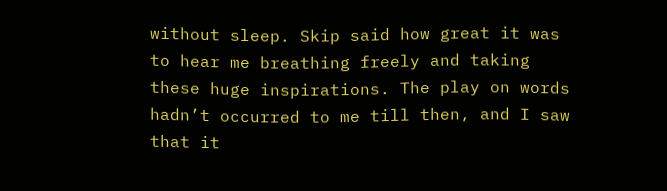without sleep. Skip said how great it was to hear me breathing freely and taking these huge inspirations. The play on words hadn’t occurred to me till then, and I saw that it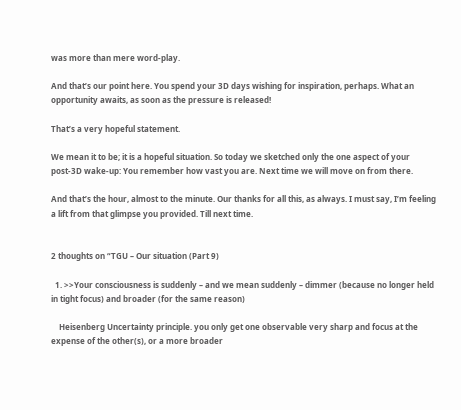was more than mere word-play.

And that’s our point here. You spend your 3D days wishing for inspiration, perhaps. What an opportunity awaits, as soon as the pressure is released!

That’s a very hopeful statement.

We mean it to be; it is a hopeful situation. So today we sketched only the one aspect of your post-3D wake-up: You remember how vast you are. Next time we will move on from there.

And that’s the hour, almost to the minute. Our thanks for all this, as always. I must say, I’m feeling a lift from that glimpse you provided. Till next time.


2 thoughts on “TGU – Our situation (Part 9)

  1. >>Your consciousness is suddenly – and we mean suddenly – dimmer (because no longer held in tight focus) and broader (for the same reason)

    Heisenberg Uncertainty principle. you only get one observable very sharp and focus at the expense of the other(s), or a more broader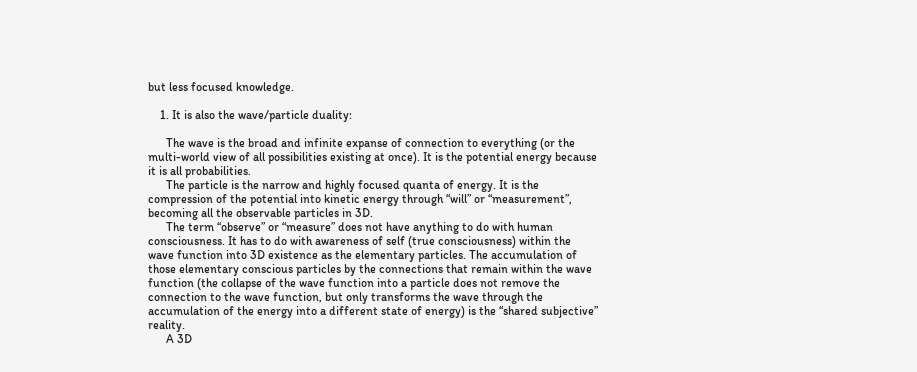but less focused knowledge.

    1. It is also the wave/particle duality:

      The wave is the broad and infinite expanse of connection to everything (or the multi-world view of all possibilities existing at once). It is the potential energy because it is all probabilities.
      The particle is the narrow and highly focused quanta of energy. It is the compression of the potential into kinetic energy through “will” or “measurement”, becoming all the observable particles in 3D.
      The term “observe” or “measure” does not have anything to do with human consciousness. It has to do with awareness of self (true consciousness) within the wave function into 3D existence as the elementary particles. The accumulation of those elementary conscious particles by the connections that remain within the wave function (the collapse of the wave function into a particle does not remove the connection to the wave function, but only transforms the wave through the accumulation of the energy into a different state of energy) is the “shared subjective” reality.
      A 3D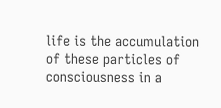life is the accumulation of these particles of consciousness in a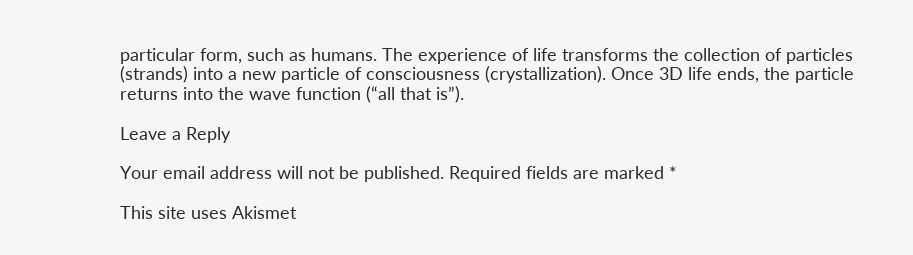particular form, such as humans. The experience of life transforms the collection of particles (strands) into a new particle of consciousness (crystallization). Once 3D life ends, the particle returns into the wave function (“all that is”).

Leave a Reply

Your email address will not be published. Required fields are marked *

This site uses Akismet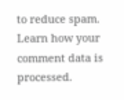to reduce spam. Learn how your comment data is processed.